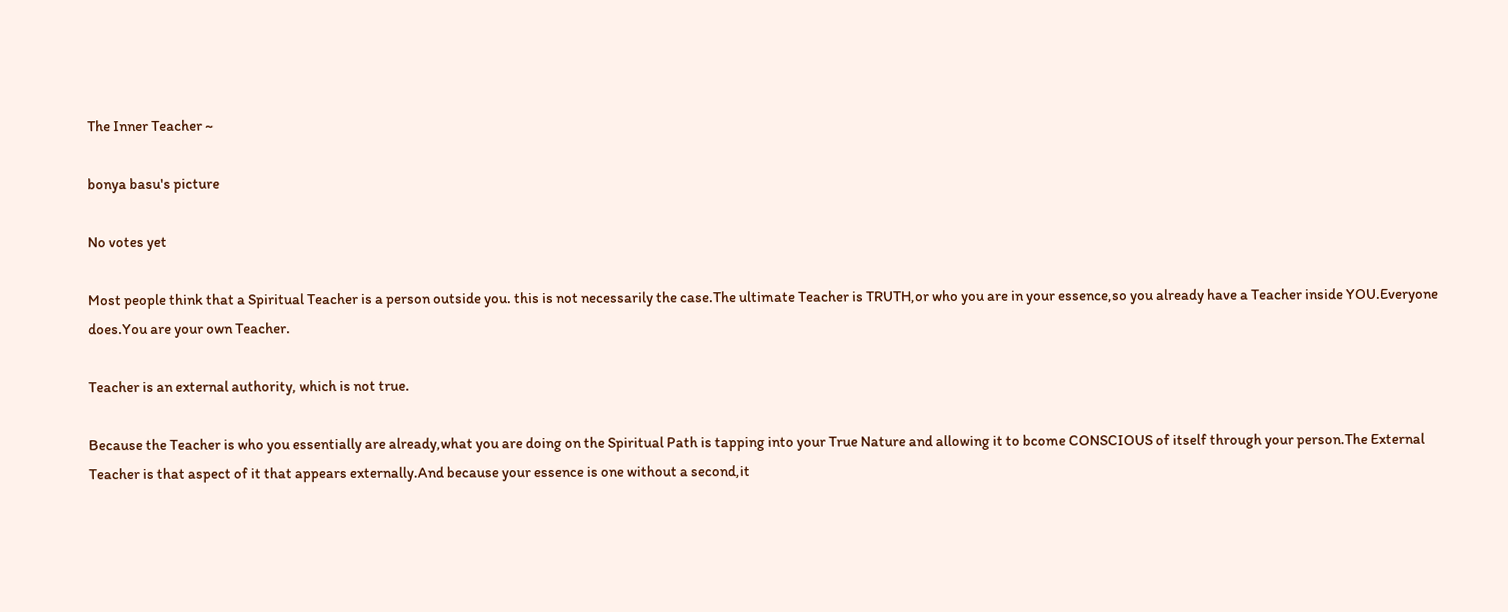The Inner Teacher ~

bonya basu's picture

No votes yet

Most people think that a Spiritual Teacher is a person outside you. this is not necessarily the case.The ultimate Teacher is TRUTH,or who you are in your essence,so you already have a Teacher inside YOU.Everyone does.You are your own Teacher.

Teacher is an external authority, which is not true.

Because the Teacher is who you essentially are already,what you are doing on the Spiritual Path is tapping into your True Nature and allowing it to bcome CONSCIOUS of itself through your person.The External Teacher is that aspect of it that appears externally.And because your essence is one without a second,it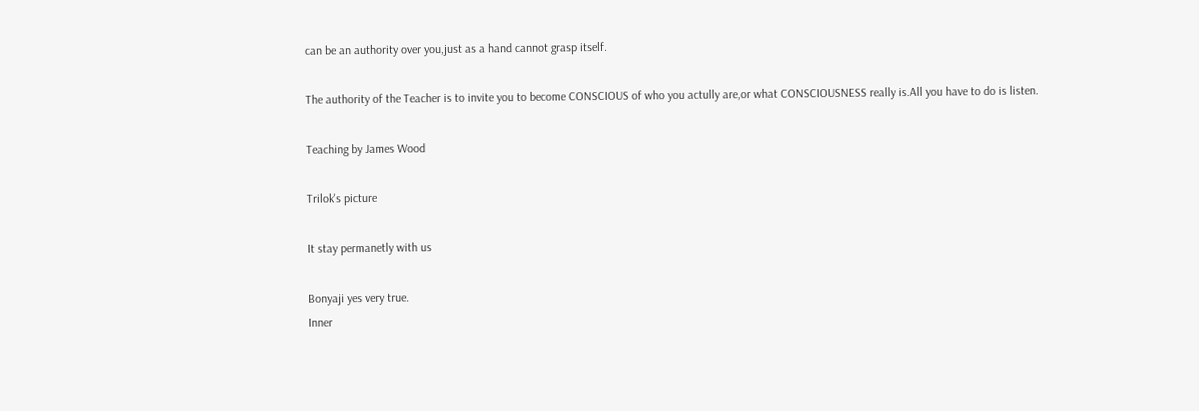can be an authority over you,just as a hand cannot grasp itself.

The authority of the Teacher is to invite you to become CONSCIOUS of who you actully are,or what CONSCIOUSNESS really is.All you have to do is listen.

Teaching by James Wood

Trilok's picture

It stay permanetly with us

Bonyaji yes very true.
Inner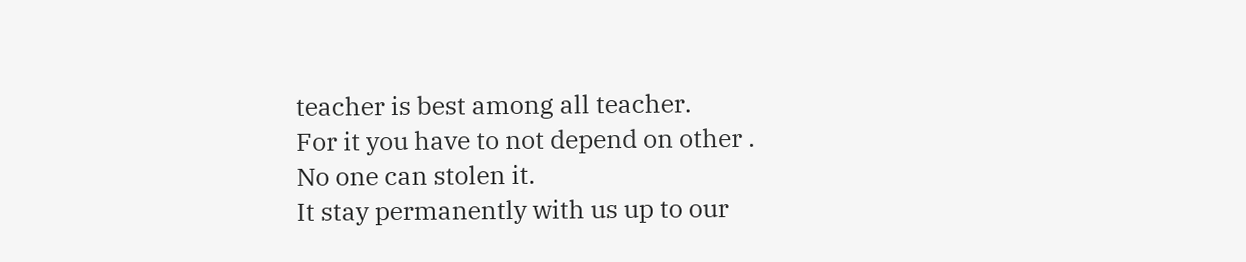teacher is best among all teacher.
For it you have to not depend on other .
No one can stolen it.
It stay permanently with us up to our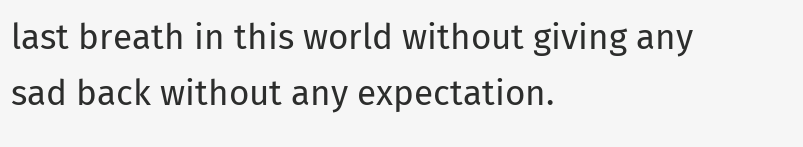last breath in this world without giving any sad back without any expectation.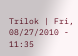Trilok | Fri, 08/27/2010 - 11:35